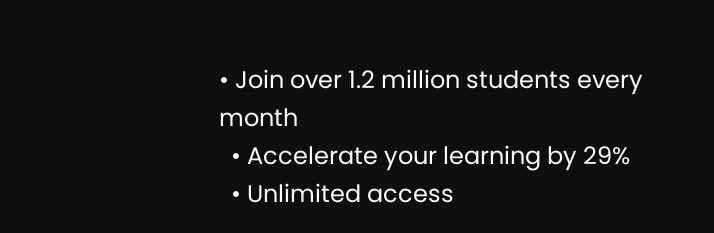• Join over 1.2 million students every month
  • Accelerate your learning by 29%
  • Unlimited access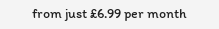from just £6.99 per month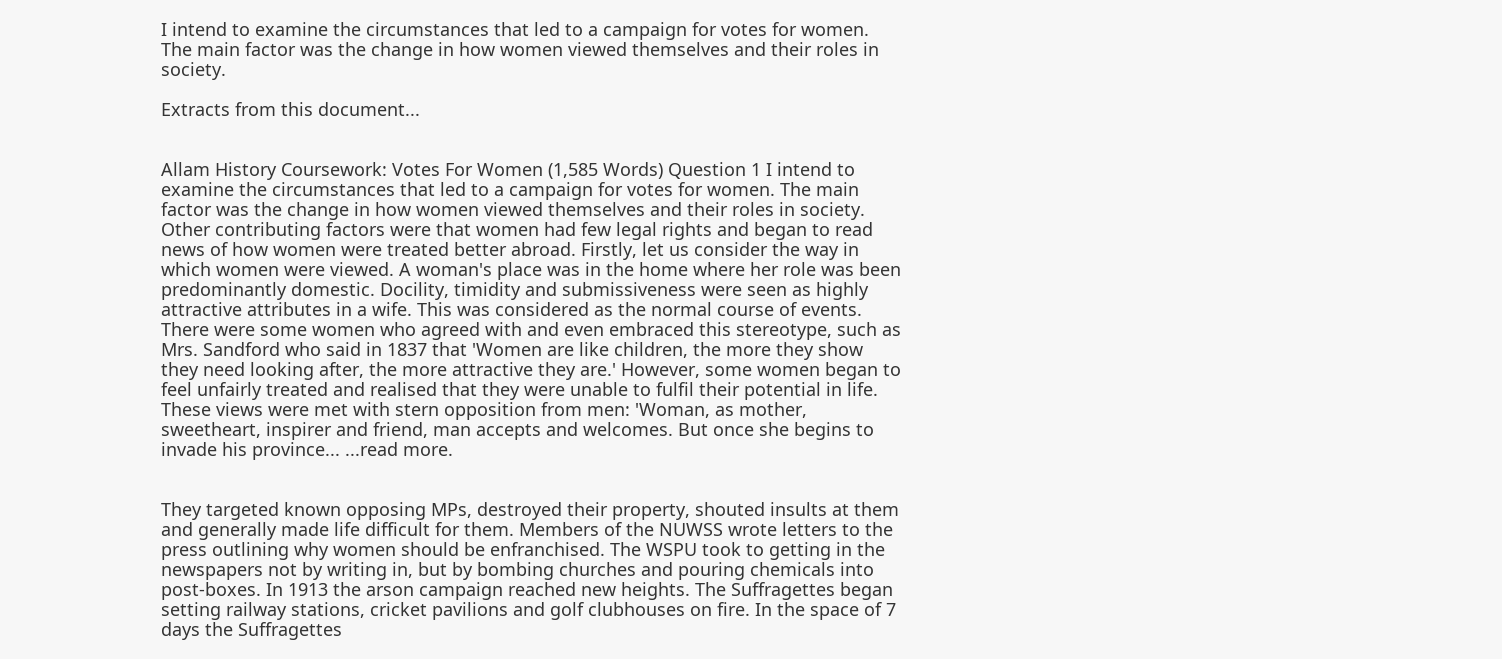I intend to examine the circumstances that led to a campaign for votes for women. The main factor was the change in how women viewed themselves and their roles in society.

Extracts from this document...


Allam History Coursework: Votes For Women (1,585 Words) Question 1 I intend to examine the circumstances that led to a campaign for votes for women. The main factor was the change in how women viewed themselves and their roles in society. Other contributing factors were that women had few legal rights and began to read news of how women were treated better abroad. Firstly, let us consider the way in which women were viewed. A woman's place was in the home where her role was been predominantly domestic. Docility, timidity and submissiveness were seen as highly attractive attributes in a wife. This was considered as the normal course of events. There were some women who agreed with and even embraced this stereotype, such as Mrs. Sandford who said in 1837 that 'Women are like children, the more they show they need looking after, the more attractive they are.' However, some women began to feel unfairly treated and realised that they were unable to fulfil their potential in life. These views were met with stern opposition from men: 'Woman, as mother, sweetheart, inspirer and friend, man accepts and welcomes. But once she begins to invade his province... ...read more.


They targeted known opposing MPs, destroyed their property, shouted insults at them and generally made life difficult for them. Members of the NUWSS wrote letters to the press outlining why women should be enfranchised. The WSPU took to getting in the newspapers not by writing in, but by bombing churches and pouring chemicals into post-boxes. In 1913 the arson campaign reached new heights. The Suffragettes began setting railway stations, cricket pavilions and golf clubhouses on fire. In the space of 7 days the Suffragettes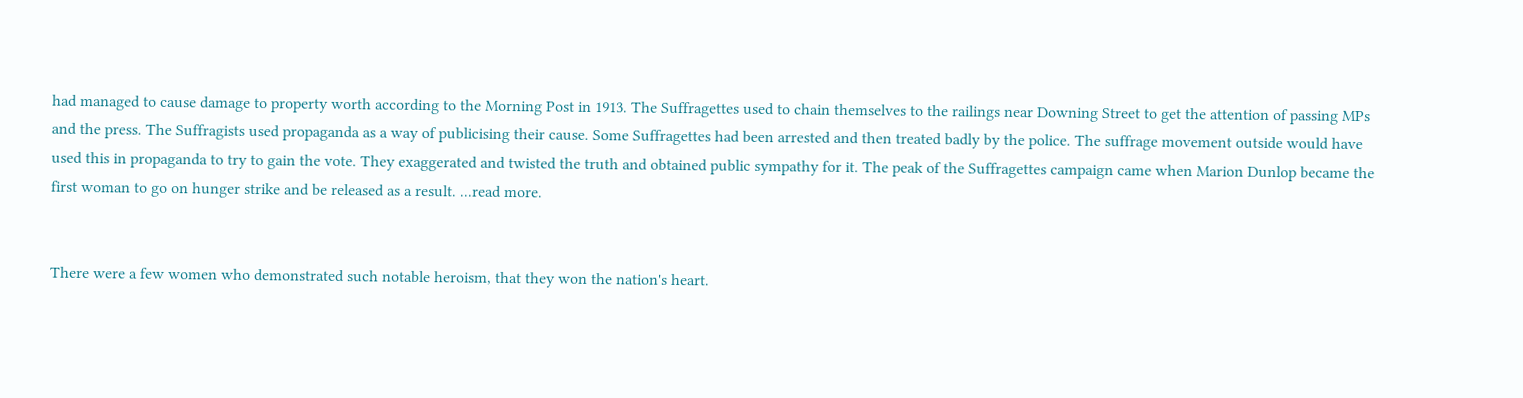had managed to cause damage to property worth according to the Morning Post in 1913. The Suffragettes used to chain themselves to the railings near Downing Street to get the attention of passing MPs and the press. The Suffragists used propaganda as a way of publicising their cause. Some Suffragettes had been arrested and then treated badly by the police. The suffrage movement outside would have used this in propaganda to try to gain the vote. They exaggerated and twisted the truth and obtained public sympathy for it. The peak of the Suffragettes campaign came when Marion Dunlop became the first woman to go on hunger strike and be released as a result. ...read more.


There were a few women who demonstrated such notable heroism, that they won the nation's heart.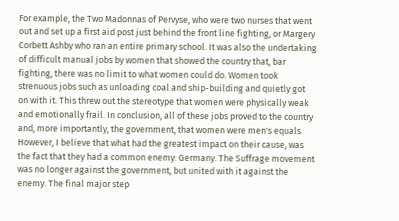For example, the Two Madonnas of Pervyse, who were two nurses that went out and set up a first aid post just behind the front line fighting, or Margery Corbett Ashby who ran an entire primary school. It was also the undertaking of difficult manual jobs by women that showed the country that, bar fighting, there was no limit to what women could do. Women took strenuous jobs such as unloading coal and ship-building and quietly got on with it. This threw out the stereotype that women were physically weak and emotionally frail. In conclusion, all of these jobs proved to the country and, more importantly, the government, that women were men's equals. However, I believe that what had the greatest impact on their cause, was the fact that they had a common enemy: Germany. The Suffrage movement was no longer against the government, but united with it against the enemy. The final major step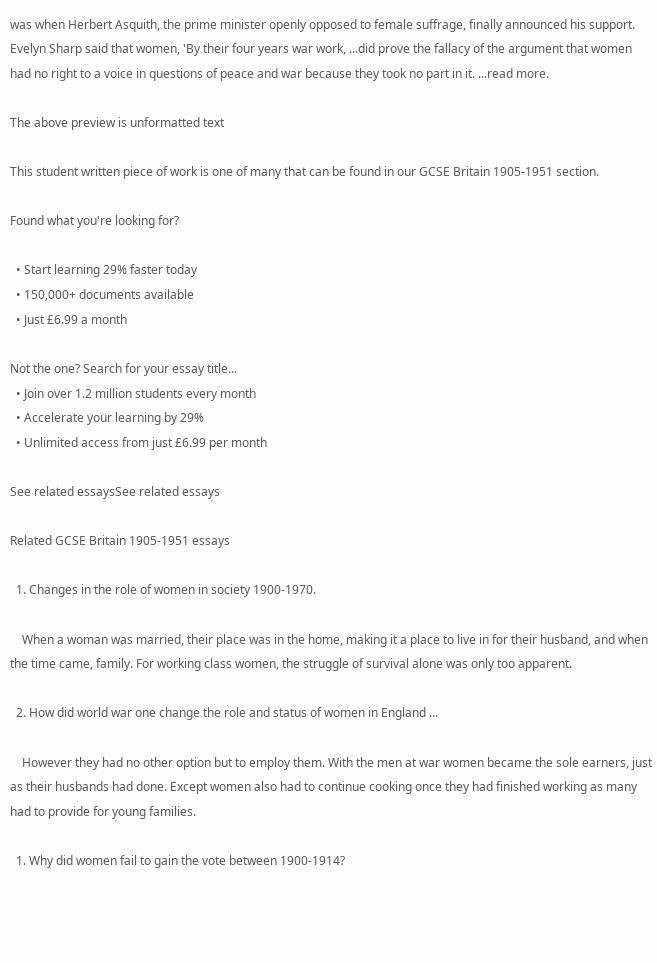was when Herbert Asquith, the prime minister openly opposed to female suffrage, finally announced his support. Evelyn Sharp said that women, 'By their four years war work, ...did prove the fallacy of the argument that women had no right to a voice in questions of peace and war because they took no part in it. ...read more.

The above preview is unformatted text

This student written piece of work is one of many that can be found in our GCSE Britain 1905-1951 section.

Found what you're looking for?

  • Start learning 29% faster today
  • 150,000+ documents available
  • Just £6.99 a month

Not the one? Search for your essay title...
  • Join over 1.2 million students every month
  • Accelerate your learning by 29%
  • Unlimited access from just £6.99 per month

See related essaysSee related essays

Related GCSE Britain 1905-1951 essays

  1. Changes in the role of women in society 1900-1970.

    When a woman was married, their place was in the home, making it a place to live in for their husband, and when the time came, family. For working class women, the struggle of survival alone was only too apparent.

  2. How did world war one change the role and status of women in England ...

    However they had no other option but to employ them. With the men at war women became the sole earners, just as their husbands had done. Except women also had to continue cooking once they had finished working as many had to provide for young families.

  1. Why did women fail to gain the vote between 1900-1914?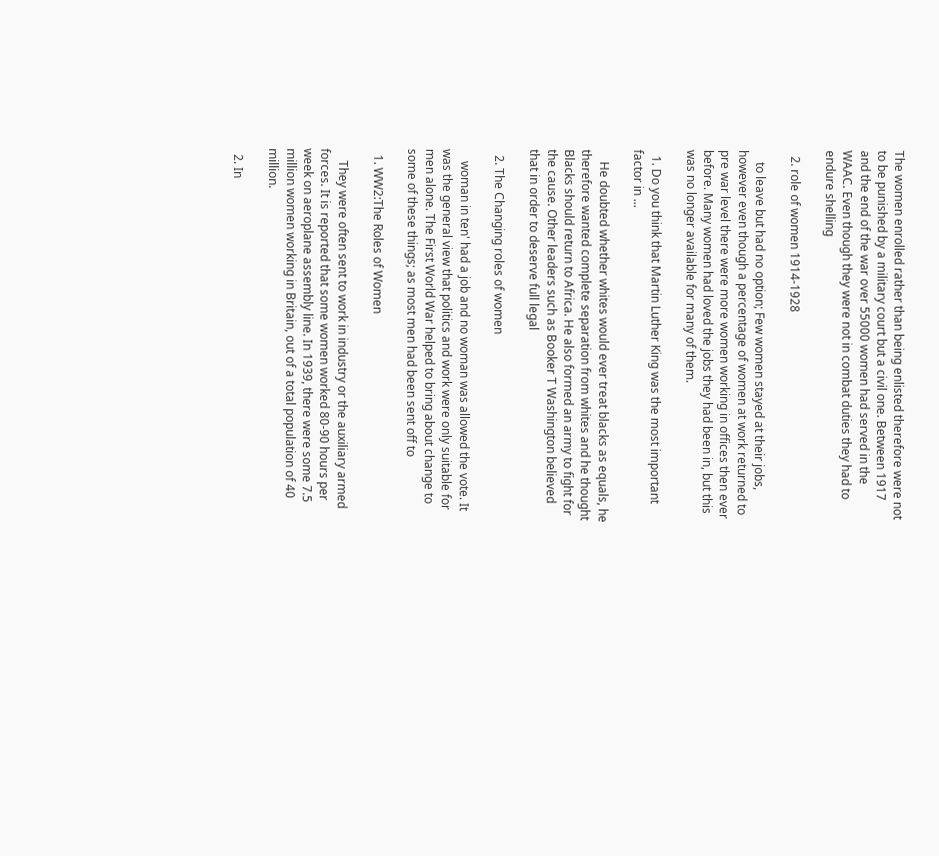The women enrolled rather than being enlisted therefore were not to be punished by a military court but a civil one. Between 1917 and the end of the war over 55000 women had served in the WAAC. Even though they were not in combat duties they had to endure shelling

  2. role of women 1914-1928

    to leave but had no option; Few women stayed at their jobs, however even though a percentage of women at work returned to pre war level there were more women working in offices then ever before. Many women had loved the jobs they had been in, but this was no longer available for many of them.

  1. Do you think that Martin Luther King was the most important factor in ...

    He doubted whether whites would ever treat blacks as equals, he therefore wanted complete separation from whites and he thought Blacks should return to Africa. He also formed an army to fight for the cause. Other leaders such as Booker T Washington believed that in order to deserve full legal

  2. The Changing roles of women

    woman in ten' had a job and no woman was allowed the vote. It was the general view that politics and work were only suitable for men alone. The First World War helped to bring about change to some of these things; as most men had been sent off to

  1. WW2:The Roles of Women

    They were often sent to work in industry or the auxiliary armed forces. It is reported that some women worked 80-90 hours per week on aeroplane assembly line. In 1939, there were some 7.5 million women working in Britain, out of a total population of 40 million.

  2. In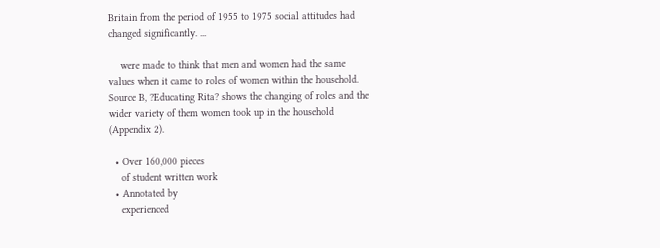Britain from the period of 1955 to 1975 social attitudes had changed significantly. ...

    were made to think that men and women had the same values when it came to roles of women within the household. Source B, ?Educating Rita? shows the changing of roles and the wider variety of them women took up in the household (Appendix 2).

  • Over 160,000 pieces
    of student written work
  • Annotated by
    experienced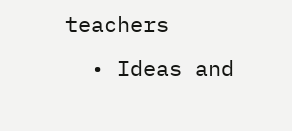teachers
  • Ideas and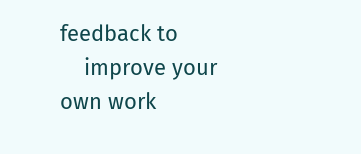feedback to
    improve your own work